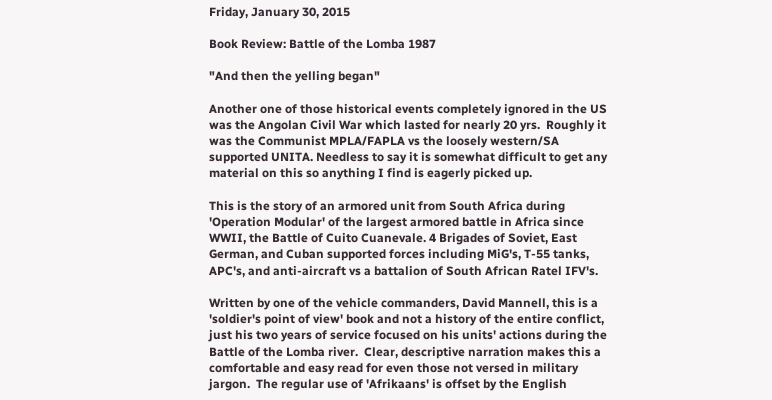Friday, January 30, 2015

Book Review: Battle of the Lomba 1987

"And then the yelling began"

Another one of those historical events completely ignored in the US was the Angolan Civil War which lasted for nearly 20 yrs.  Roughly it was the Communist MPLA/FAPLA vs the loosely western/SA supported UNITA. Needless to say it is somewhat difficult to get any material on this so anything I find is eagerly picked up.

This is the story of an armored unit from South Africa during 'Operation Modular' of the largest armored battle in Africa since WWII, the Battle of Cuito Cuanevale. 4 Brigades of Soviet, East German, and Cuban supported forces including MiG's, T-55 tanks, APC's, and anti-aircraft vs a battalion of South African Ratel IFV's.

Written by one of the vehicle commanders, David Mannell, this is a 'soldier's point of view' book and not a history of the entire conflict, just his two years of service focused on his units' actions during the Battle of the Lomba river.  Clear, descriptive narration makes this a comfortable and easy read for even those not versed in military jargon.  The regular use of 'Afrikaans' is offset by the English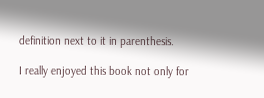definition next to it in parenthesis.

I really enjoyed this book not only for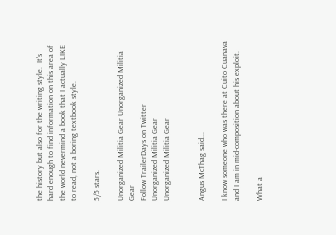the history but also for the writing style.  It's hard enough to find information on this area of the world nevermind a book that I actually LIKE to read, not a boring textbook style.

5/5 stars.

Unorganized Militia Gear Unorganized Militia Gear
Follow TrailerDays on Twitter
Unorganized Militia Gear
Unorganized Militia Gear


Angus McThag said...

I know someone who was there at Cuito Cuanava and I am in mid-composition about his exploit.

What a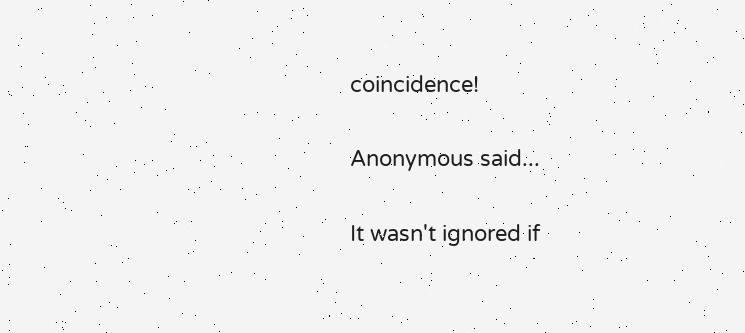coincidence!

Anonymous said...

It wasn't ignored if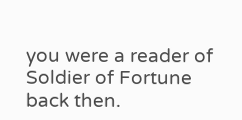you were a reader of Soldier of Fortune back then.